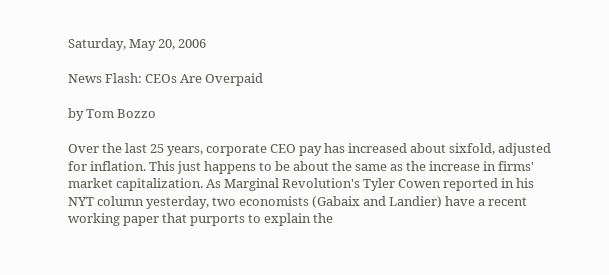Saturday, May 20, 2006

News Flash: CEOs Are Overpaid

by Tom Bozzo

Over the last 25 years, corporate CEO pay has increased about sixfold, adjusted for inflation. This just happens to be about the same as the increase in firms' market capitalization. As Marginal Revolution's Tyler Cowen reported in his NYT column yesterday, two economists (Gabaix and Landier) have a recent working paper that purports to explain the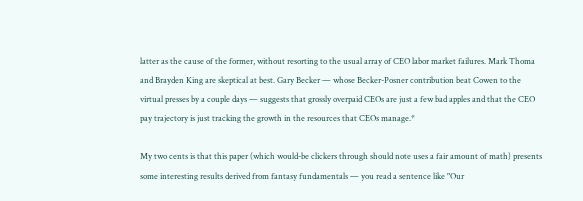latter as the cause of the former, without resorting to the usual array of CEO labor market failures. Mark Thoma and Brayden King are skeptical at best. Gary Becker — whose Becker-Posner contribution beat Cowen to the virtual presses by a couple days — suggests that grossly overpaid CEOs are just a few bad apples and that the CEO pay trajectory is just tracking the growth in the resources that CEOs manage.*

My two cents is that this paper (which would-be clickers through should note uses a fair amount of math) presents some interesting results derived from fantasy fundamentals — you read a sentence like "Our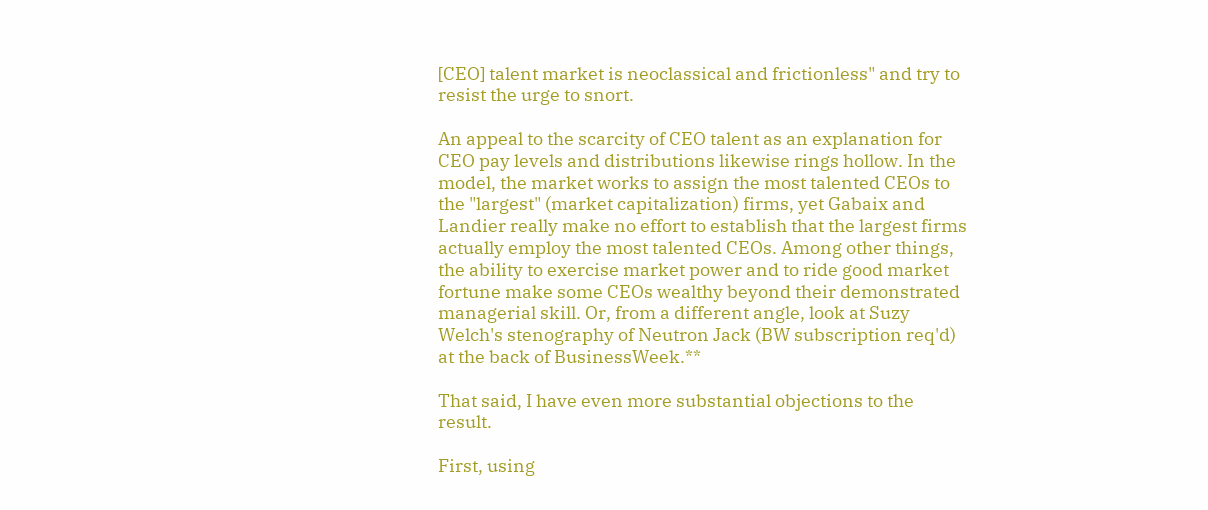[CEO] talent market is neoclassical and frictionless" and try to resist the urge to snort.

An appeal to the scarcity of CEO talent as an explanation for CEO pay levels and distributions likewise rings hollow. In the model, the market works to assign the most talented CEOs to the "largest" (market capitalization) firms, yet Gabaix and Landier really make no effort to establish that the largest firms actually employ the most talented CEOs. Among other things, the ability to exercise market power and to ride good market fortune make some CEOs wealthy beyond their demonstrated managerial skill. Or, from a different angle, look at Suzy Welch's stenography of Neutron Jack (BW subscription req'd) at the back of BusinessWeek.**

That said, I have even more substantial objections to the result.

First, using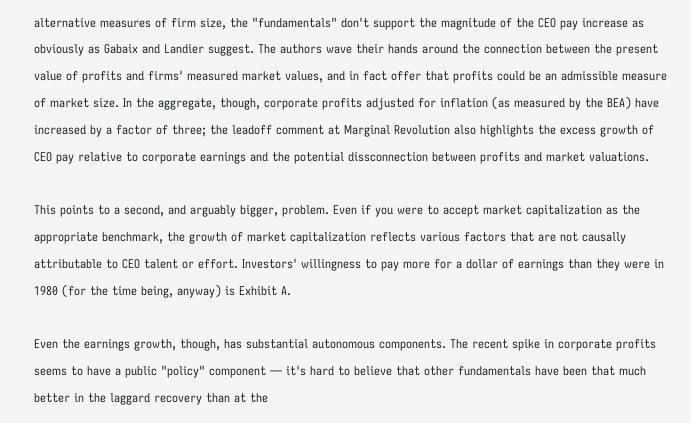alternative measures of firm size, the "fundamentals" don't support the magnitude of the CEO pay increase as obviously as Gabaix and Landier suggest. The authors wave their hands around the connection between the present value of profits and firms' measured market values, and in fact offer that profits could be an admissible measure of market size. In the aggregate, though, corporate profits adjusted for inflation (as measured by the BEA) have increased by a factor of three; the leadoff comment at Marginal Revolution also highlights the excess growth of CEO pay relative to corporate earnings and the potential dissconnection between profits and market valuations.

This points to a second, and arguably bigger, problem. Even if you were to accept market capitalization as the appropriate benchmark, the growth of market capitalization reflects various factors that are not causally attributable to CEO talent or effort. Investors' willingness to pay more for a dollar of earnings than they were in 1980 (for the time being, anyway) is Exhibit A.

Even the earnings growth, though, has substantial autonomous components. The recent spike in corporate profits seems to have a public "policy" component — it's hard to believe that other fundamentals have been that much better in the laggard recovery than at the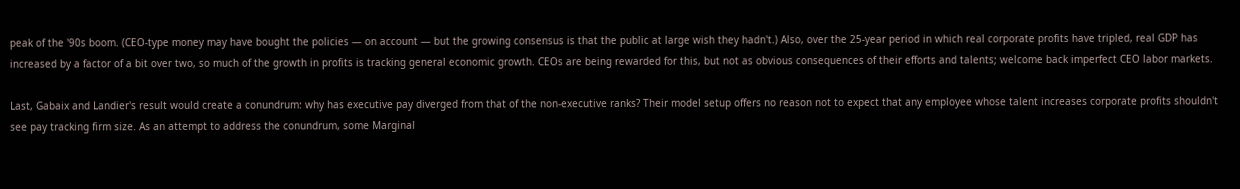peak of the '90s boom. (CEO-type money may have bought the policies — on account — but the growing consensus is that the public at large wish they hadn't.) Also, over the 25-year period in which real corporate profits have tripled, real GDP has increased by a factor of a bit over two, so much of the growth in profits is tracking general economic growth. CEOs are being rewarded for this, but not as obvious consequences of their efforts and talents; welcome back imperfect CEO labor markets.

Last, Gabaix and Landier's result would create a conundrum: why has executive pay diverged from that of the non-executive ranks? Their model setup offers no reason not to expect that any employee whose talent increases corporate profits shouldn't see pay tracking firm size. As an attempt to address the conundrum, some Marginal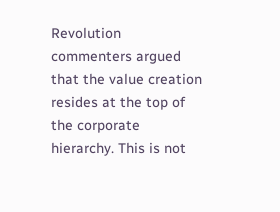Revolution commenters argued that the value creation resides at the top of the corporate hierarchy. This is not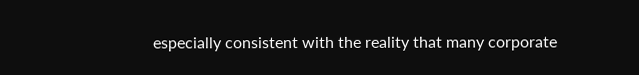especially consistent with the reality that many corporate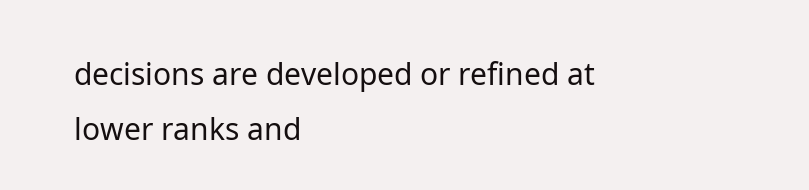decisions are developed or refined at lower ranks and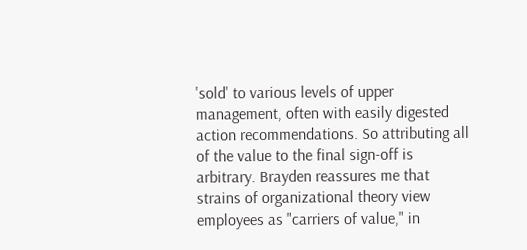'sold' to various levels of upper management, often with easily digested action recommendations. So attributing all of the value to the final sign-off is arbitrary. Brayden reassures me that strains of organizational theory view employees as "carriers of value," in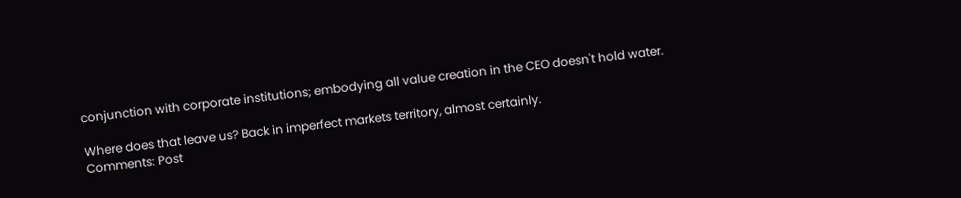conjunction with corporate institutions; embodying all value creation in the CEO doesn't hold water.

Where does that leave us? Back in imperfect markets territory, almost certainly.
Comments: Post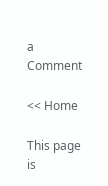a Comment

<< Home

This page is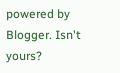powered by Blogger. Isn't yours?